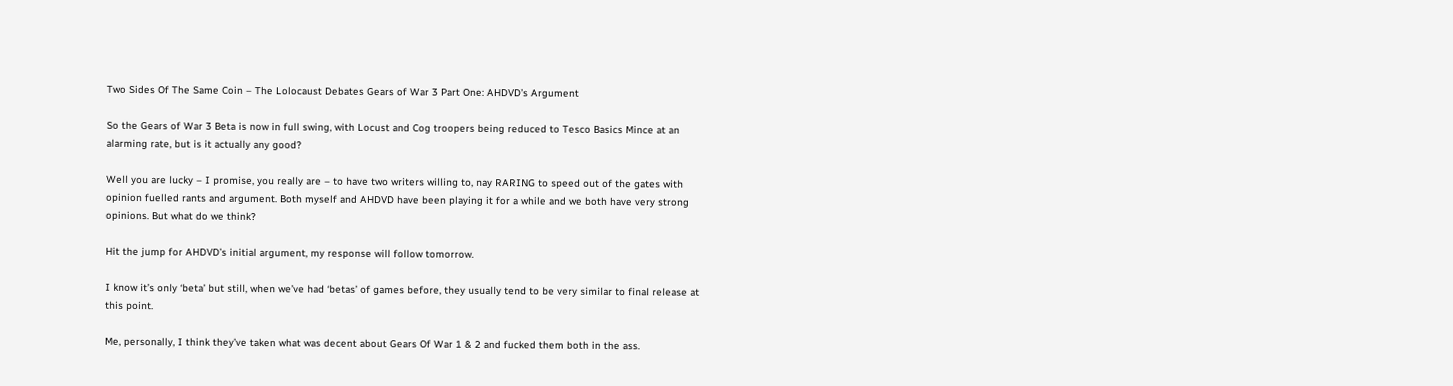Two Sides Of The Same Coin – The Lolocaust Debates Gears of War 3 Part One: AHDVD’s Argument

So the Gears of War 3 Beta is now in full swing, with Locust and Cog troopers being reduced to Tesco Basics Mince at an alarming rate, but is it actually any good?

Well you are lucky – I promise, you really are – to have two writers willing to, nay RARING to speed out of the gates with opinion fuelled rants and argument. Both myself and AHDVD have been playing it for a while and we both have very strong opinions. But what do we think?

Hit the jump for AHDVD’s initial argument, my response will follow tomorrow.

I know it’s only ‘beta’ but still, when we’ve had ‘betas’ of games before, they usually tend to be very similar to final release at this point.

Me, personally, I think they’ve taken what was decent about Gears Of War 1 & 2 and fucked them both in the ass.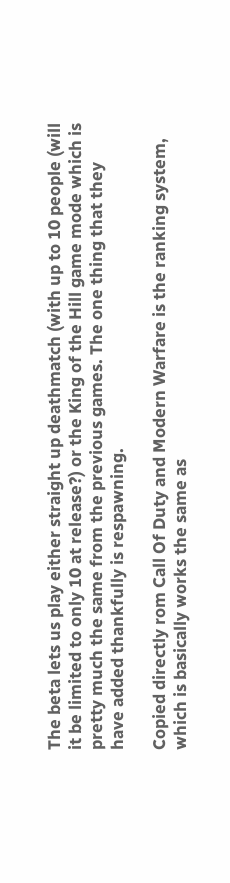The beta lets us play either straight up deathmatch (with up to 10 people (will it be limited to only 10 at release?) or the King of the Hill game mode which is pretty much the same from the previous games. The one thing that they have added thankfully is respawning.

Copied directly rom Call Of Duty and Modern Warfare is the ranking system, which is basically works the same as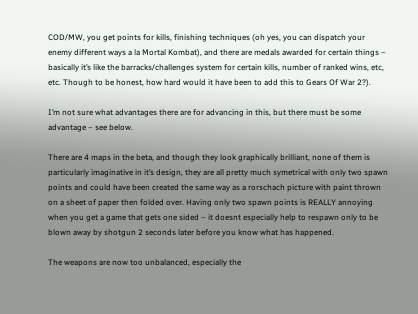COD/MW, you get points for kills, finishing techniques (oh yes, you can dispatch your enemy different ways a la Mortal Kombat), and there are medals awarded for certain things – basically it’s like the barracks/challenges system for certain kills, number of ranked wins, etc, etc. Though to be honest, how hard would it have been to add this to Gears Of War 2?).

I’m not sure what advantages there are for advancing in this, but there must be some advantage – see below.

There are 4 maps in the beta, and though they look graphically brilliant, none of them is particularly imaginative in it’s design, they are all pretty much symetrical with only two spawn points and could have been created the same way as a rorschach picture with paint thrown on a sheet of paper then folded over. Having only two spawn points is REALLY annoying when you get a game that gets one sided – it doesnt especially help to respawn only to be blown away by shotgun 2 seconds later before you know what has happened.

The weapons are now too unbalanced, especially the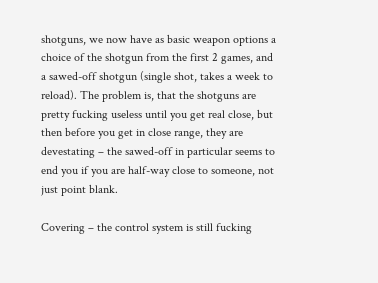shotguns, we now have as basic weapon options a choice of the shotgun from the first 2 games, and a sawed-off shotgun (single shot, takes a week to reload). The problem is, that the shotguns are pretty fucking useless until you get real close, but then before you get in close range, they are devestating – the sawed-off in particular seems to end you if you are half-way close to someone, not just point blank.

Covering – the control system is still fucking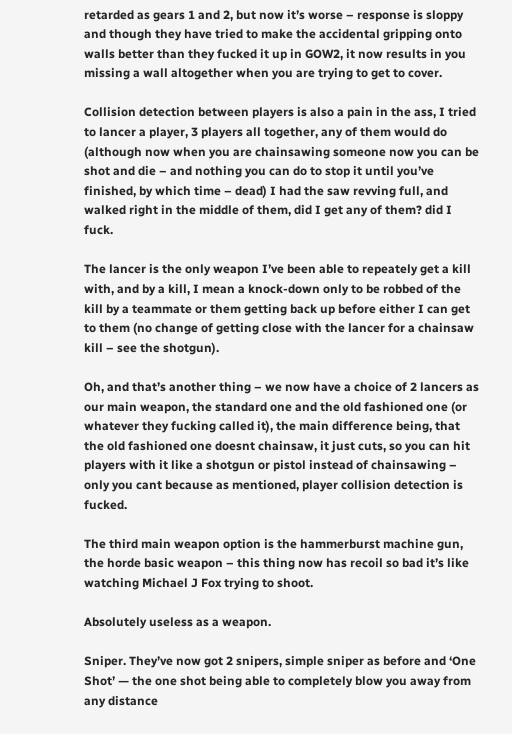retarded as gears 1 and 2, but now it’s worse – response is sloppy and though they have tried to make the accidental gripping onto walls better than they fucked it up in GOW2, it now results in you missing a wall altogether when you are trying to get to cover.

Collision detection between players is also a pain in the ass, I tried to lancer a player, 3 players all together, any of them would do (although now when you are chainsawing someone now you can be shot and die – and nothing you can do to stop it until you’ve finished, by which time – dead) I had the saw revving full, and walked right in the middle of them, did I get any of them? did I fuck.

The lancer is the only weapon I’ve been able to repeately get a kill with, and by a kill, I mean a knock-down only to be robbed of the kill by a teammate or them getting back up before either I can get to them (no change of getting close with the lancer for a chainsaw kill – see the shotgun).

Oh, and that’s another thing – we now have a choice of 2 lancers as our main weapon, the standard one and the old fashioned one (or whatever they fucking called it), the main difference being, that the old fashioned one doesnt chainsaw, it just cuts, so you can hit players with it like a shotgun or pistol instead of chainsawing – only you cant because as mentioned, player collision detection is fucked.

The third main weapon option is the hammerburst machine gun, the horde basic weapon – this thing now has recoil so bad it’s like watching Michael J Fox trying to shoot.

Absolutely useless as a weapon.

Sniper. They’ve now got 2 snipers, simple sniper as before and ‘One Shot’ — the one shot being able to completely blow you away from any distance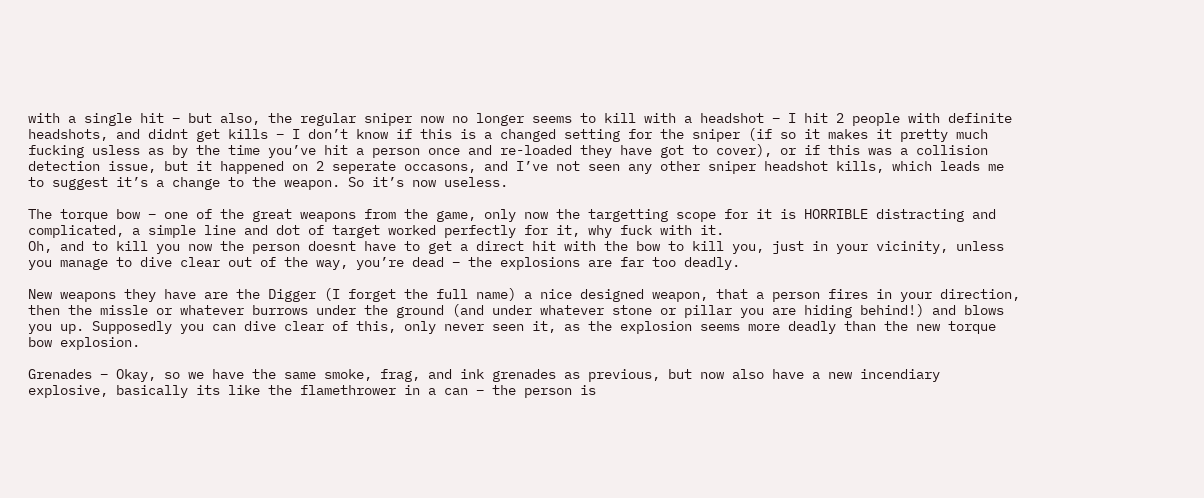with a single hit – but also, the regular sniper now no longer seems to kill with a headshot – I hit 2 people with definite headshots, and didnt get kills – I don’t know if this is a changed setting for the sniper (if so it makes it pretty much fucking usless as by the time you’ve hit a person once and re-loaded they have got to cover), or if this was a collision detection issue, but it happened on 2 seperate occasons, and I’ve not seen any other sniper headshot kills, which leads me to suggest it’s a change to the weapon. So it’s now useless.

The torque bow – one of the great weapons from the game, only now the targetting scope for it is HORRIBLE distracting and complicated, a simple line and dot of target worked perfectly for it, why fuck with it.
Oh, and to kill you now the person doesnt have to get a direct hit with the bow to kill you, just in your vicinity, unless you manage to dive clear out of the way, you’re dead – the explosions are far too deadly.

New weapons they have are the Digger (I forget the full name) a nice designed weapon, that a person fires in your direction, then the missle or whatever burrows under the ground (and under whatever stone or pillar you are hiding behind!) and blows you up. Supposedly you can dive clear of this, only never seen it, as the explosion seems more deadly than the new torque bow explosion.

Grenades – Okay, so we have the same smoke, frag, and ink grenades as previous, but now also have a new incendiary explosive, basically its like the flamethrower in a can – the person is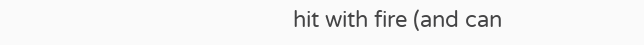hit with fire (and can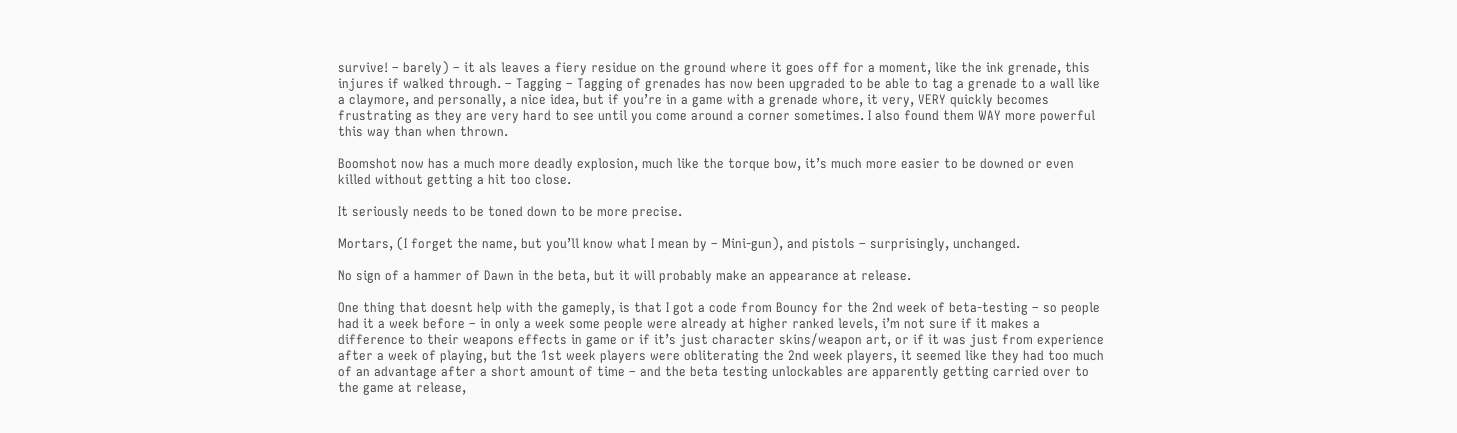survive! – barely) – it als leaves a fiery residue on the ground where it goes off for a moment, like the ink grenade, this injures if walked through. – Tagging – Tagging of grenades has now been upgraded to be able to tag a grenade to a wall like a claymore, and personally, a nice idea, but if you’re in a game with a grenade whore, it very, VERY quickly becomes frustrating as they are very hard to see until you come around a corner sometimes. I also found them WAY more powerful this way than when thrown.

Boomshot now has a much more deadly explosion, much like the torque bow, it’s much more easier to be downed or even killed without getting a hit too close.

It seriously needs to be toned down to be more precise.

Mortars, (I forget the name, but you’ll know what I mean by – Mini-gun), and pistols – surprisingly, unchanged.

No sign of a hammer of Dawn in the beta, but it will probably make an appearance at release.

One thing that doesnt help with the gameply, is that I got a code from Bouncy for the 2nd week of beta-testing – so people had it a week before – in only a week some people were already at higher ranked levels, i’m not sure if it makes a difference to their weapons effects in game or if it’s just character skins/weapon art, or if it was just from experience after a week of playing, but the 1st week players were obliterating the 2nd week players, it seemed like they had too much of an advantage after a short amount of time – and the beta testing unlockables are apparently getting carried over to the game at release,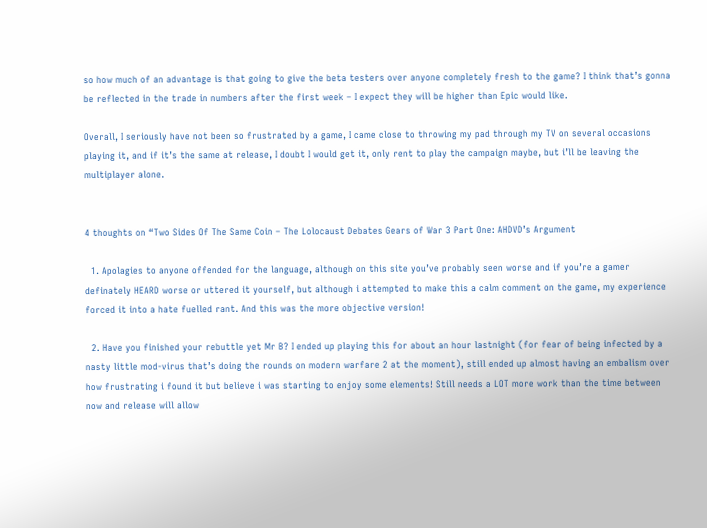so how much of an advantage is that going to give the beta testers over anyone completely fresh to the game? I think that’s gonna be reflected in the trade in numbers after the first week – I expect they will be higher than Epic would like.

Overall, I seriously have not been so frustrated by a game, I came close to throwing my pad through my TV on several occasions playing it, and if it’s the same at release, I doubt I would get it, only rent to play the campaign maybe, but i’ll be leaving the multiplayer alone.


4 thoughts on “Two Sides Of The Same Coin – The Lolocaust Debates Gears of War 3 Part One: AHDVD’s Argument

  1. Apolagies to anyone offended for the language, although on this site you’ve probably seen worse and if you’re a gamer definately HEARD worse or uttered it yourself, but although i attempted to make this a calm comment on the game, my experience forced it into a hate fuelled rant. And this was the more objective version!

  2. Have you finished your rebuttle yet Mr B? I ended up playing this for about an hour lastnight (for fear of being infected by a nasty little mod-virus that’s doing the rounds on modern warfare 2 at the moment), still ended up almost having an embalism over how frustrating i found it but believe i was starting to enjoy some elements! Still needs a LOT more work than the time between now and release will allow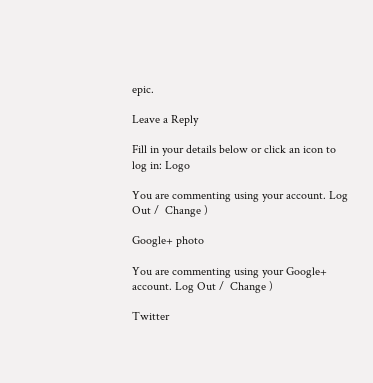epic.

Leave a Reply

Fill in your details below or click an icon to log in: Logo

You are commenting using your account. Log Out /  Change )

Google+ photo

You are commenting using your Google+ account. Log Out /  Change )

Twitter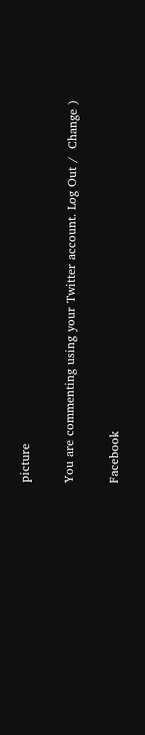picture

You are commenting using your Twitter account. Log Out /  Change )

Facebook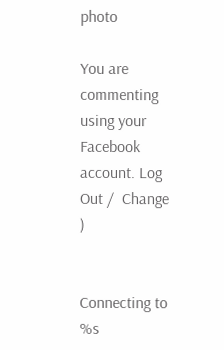photo

You are commenting using your Facebook account. Log Out /  Change )


Connecting to %s